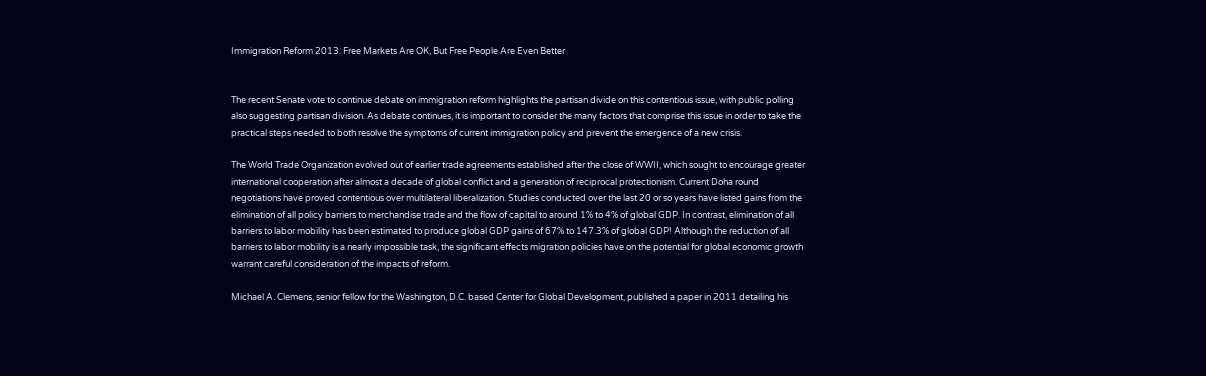Immigration Reform 2013: Free Markets Are OK, But Free People Are Even Better


The recent Senate vote to continue debate on immigration reform highlights the partisan divide on this contentious issue, with public polling also suggesting partisan division. As debate continues, it is important to consider the many factors that comprise this issue in order to take the practical steps needed to both resolve the symptoms of current immigration policy and prevent the emergence of a new crisis.

The World Trade Organization evolved out of earlier trade agreements established after the close of WWII, which sought to encourage greater international cooperation after almost a decade of global conflict and a generation of reciprocal protectionism. Current Doha round negotiations have proved contentious over multilateral liberalization. Studies conducted over the last 20 or so years have listed gains from the elimination of all policy barriers to merchandise trade and the flow of capital to around 1% to 4% of global GDP. In contrast, elimination of all barriers to labor mobility has been estimated to produce global GDP gains of 67% to 147.3% of global GDP! Although the reduction of all barriers to labor mobility is a nearly impossible task, the significant effects migration policies have on the potential for global economic growth warrant careful consideration of the impacts of reform.

Michael A. Clemens, senior fellow for the Washington, D.C. based Center for Global Development, published a paper in 2011 detailing his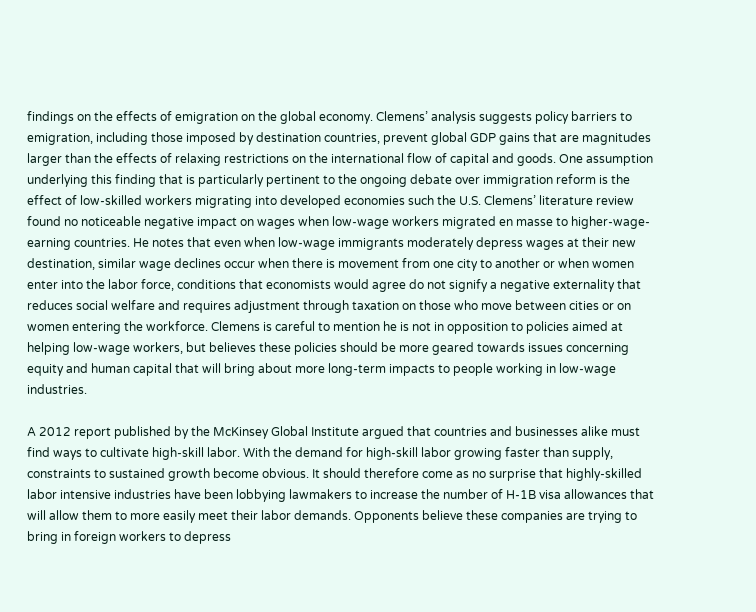findings on the effects of emigration on the global economy. Clemens’ analysis suggests policy barriers to emigration, including those imposed by destination countries, prevent global GDP gains that are magnitudes larger than the effects of relaxing restrictions on the international flow of capital and goods. One assumption underlying this finding that is particularly pertinent to the ongoing debate over immigration reform is the effect of low-skilled workers migrating into developed economies such the U.S. Clemens’ literature review found no noticeable negative impact on wages when low-wage workers migrated en masse to higher-wage-earning countries. He notes that even when low-wage immigrants moderately depress wages at their new destination, similar wage declines occur when there is movement from one city to another or when women enter into the labor force, conditions that economists would agree do not signify a negative externality that reduces social welfare and requires adjustment through taxation on those who move between cities or on women entering the workforce. Clemens is careful to mention he is not in opposition to policies aimed at helping low-wage workers, but believes these policies should be more geared towards issues concerning equity and human capital that will bring about more long-term impacts to people working in low-wage industries.

A 2012 report published by the McKinsey Global Institute argued that countries and businesses alike must find ways to cultivate high-skill labor. With the demand for high-skill labor growing faster than supply, constraints to sustained growth become obvious. It should therefore come as no surprise that highly-skilled labor intensive industries have been lobbying lawmakers to increase the number of H-1B visa allowances that will allow them to more easily meet their labor demands. Opponents believe these companies are trying to bring in foreign workers to depress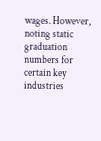wages. However, noting static graduation numbers for certain key industries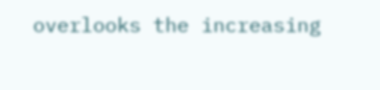overlooks the increasing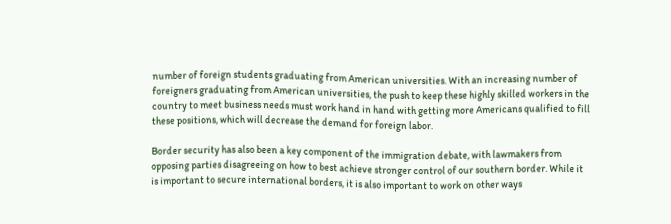number of foreign students graduating from American universities. With an increasing number of foreigners graduating from American universities, the push to keep these highly skilled workers in the country to meet business needs must work hand in hand with getting more Americans qualified to fill these positions, which will decrease the demand for foreign labor.

Border security has also been a key component of the immigration debate, with lawmakers from opposing parties disagreeing on how to best achieve stronger control of our southern border. While it is important to secure international borders, it is also important to work on other ways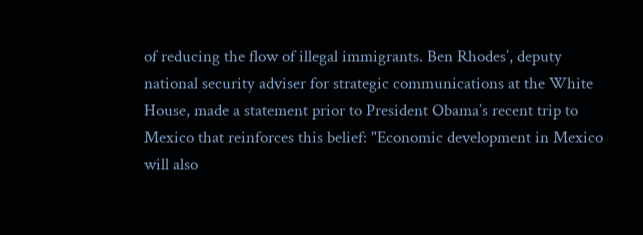of reducing the flow of illegal immigrants. Ben Rhodes’, deputy national security adviser for strategic communications at the White House, made a statement prior to President Obama’s recent trip to Mexico that reinforces this belief: "Economic development in Mexico will also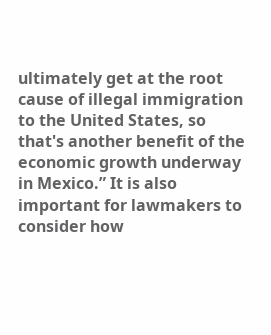ultimately get at the root cause of illegal immigration to the United States, so that's another benefit of the economic growth underway in Mexico.” It is also important for lawmakers to consider how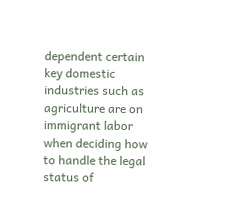dependent certain key domestic industries such as agriculture are on immigrant labor when deciding how to handle the legal status of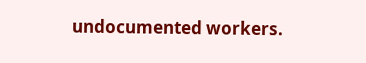undocumented workers.